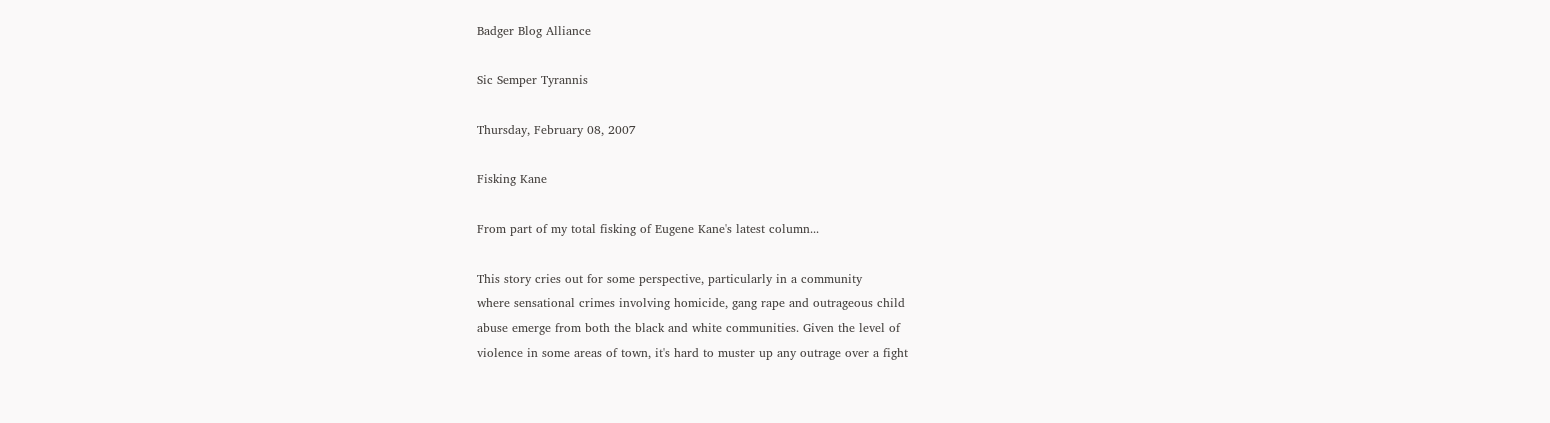Badger Blog Alliance

Sic Semper Tyrannis

Thursday, February 08, 2007

Fisking Kane

From part of my total fisking of Eugene Kane's latest column...

This story cries out for some perspective, particularly in a community
where sensational crimes involving homicide, gang rape and outrageous child
abuse emerge from both the black and white communities. Given the level of
violence in some areas of town, it's hard to muster up any outrage over a fight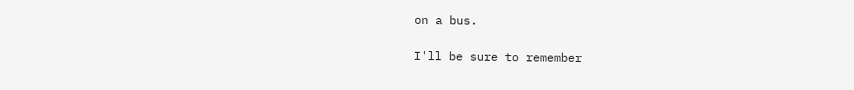on a bus.

I'll be sure to remember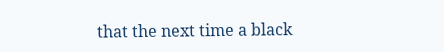that the next time a black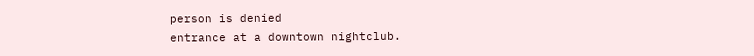person is denied
entrance at a downtown nightclub.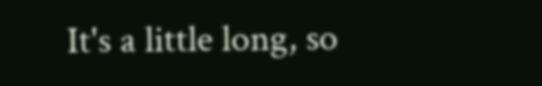It's a little long, so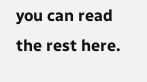you can read the rest here.